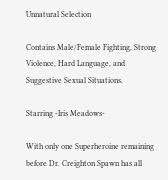Unnatural Selection

Contains Male/Female Fighting, Strong Violence, Hard Language, and Suggestive Sexual Situations.

Starring -Iris Meadows-

With only one Superheroine remaining before Dr. Creighton Spawn has all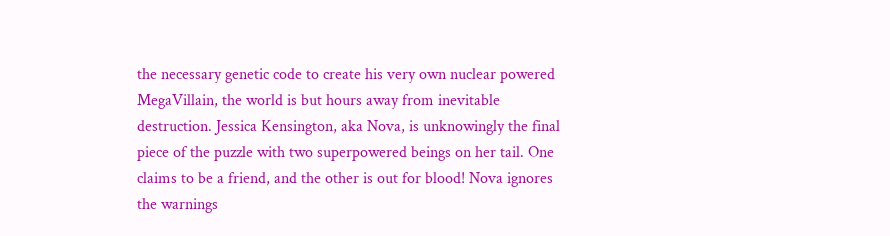the necessary genetic code to create his very own nuclear powered MegaVillain, the world is but hours away from inevitable destruction. Jessica Kensington, aka Nova, is unknowingly the final piece of the puzzle with two superpowered beings on her tail. One claims to be a friend, and the other is out for blood! Nova ignores the warnings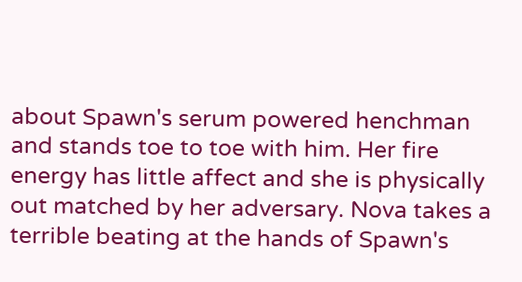about Spawn's serum powered henchman and stands toe to toe with him. Her fire energy has little affect and she is physically out matched by her adversary. Nova takes a terrible beating at the hands of Spawn's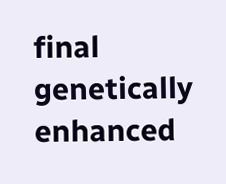final genetically enhanced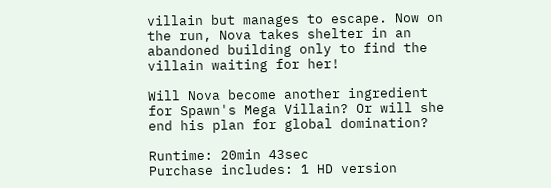villain but manages to escape. Now on the run, Nova takes shelter in an abandoned building only to find the villain waiting for her!

Will Nova become another ingredient for Spawn's Mega Villain? Or will she end his plan for global domination?

Runtime: 20min 43sec
Purchase includes: 1 HD version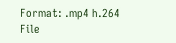Format: .mp4 h.264
File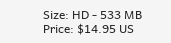Size: HD - 533 MB
Price: $14.95 US